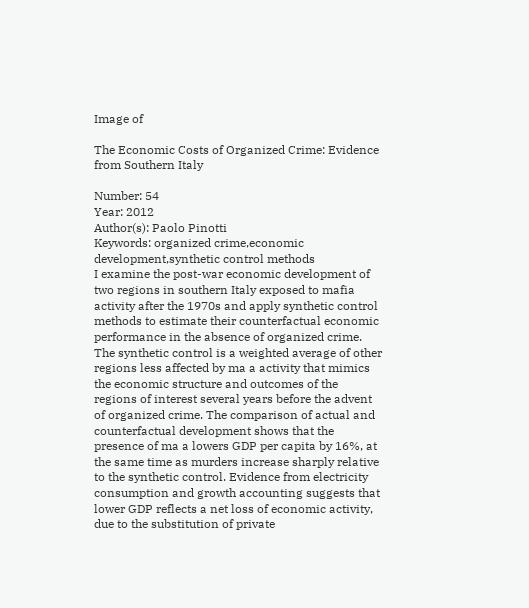Image of

The Economic Costs of Organized Crime: Evidence from Southern Italy

Number: 54
Year: 2012
Author(s): Paolo Pinotti
Keywords: organized crime,economic development,synthetic control methods
I examine the post-war economic development of two regions in southern Italy exposed to mafia activity after the 1970s and apply synthetic control methods to estimate their counterfactual economic performance in the absence of organized crime. The synthetic control is a weighted average of other regions less affected by ma a activity that mimics the economic structure and outcomes of the regions of interest several years before the advent of organized crime. The comparison of actual and counterfactual development shows that the presence of ma a lowers GDP per capita by 16%, at the same time as murders increase sharply relative to the synthetic control. Evidence from electricity consumption and growth accounting suggests that lower GDP reflects a net loss of economic activity, due to the substitution of private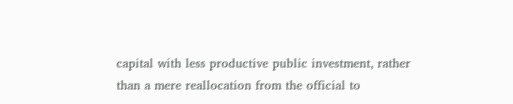capital with less productive public investment, rather than a mere reallocation from the official to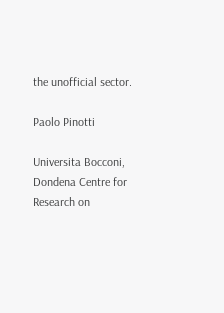the unofficial sector.

Paolo Pinotti

Universita Bocconi, Dondena Centre for Research on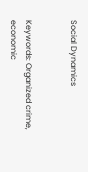Social Dynamics


Keywords: Organized crime, economic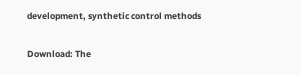development, synthetic control methods


Download: The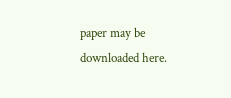paper may be downloaded here.